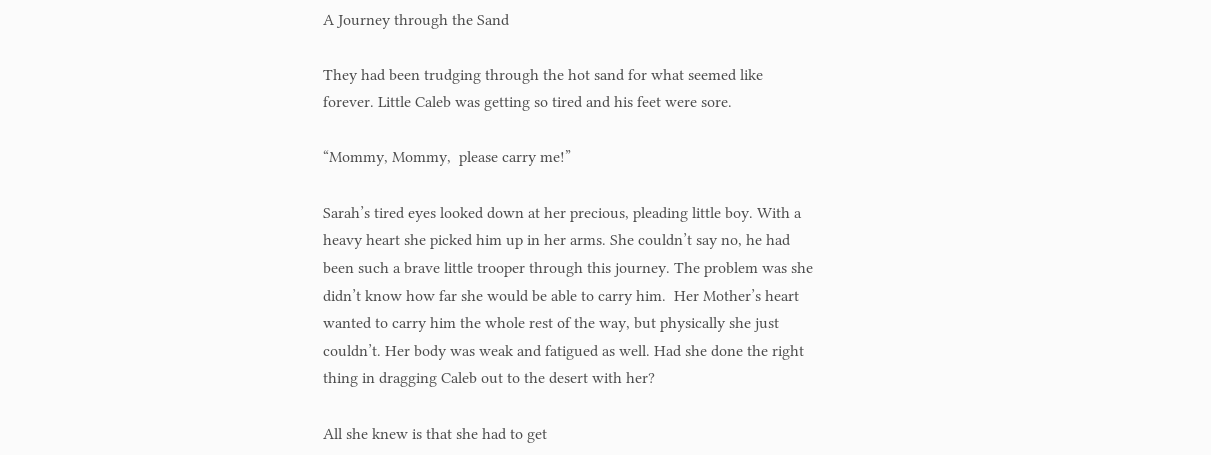A Journey through the Sand

They had been trudging through the hot sand for what seemed like forever. Little Caleb was getting so tired and his feet were sore.

“Mommy, Mommy,  please carry me!”

Sarah’s tired eyes looked down at her precious, pleading little boy. With a  heavy heart she picked him up in her arms. She couldn’t say no, he had been such a brave little trooper through this journey. The problem was she didn’t know how far she would be able to carry him.  Her Mother’s heart wanted to carry him the whole rest of the way, but physically she just couldn’t. Her body was weak and fatigued as well. Had she done the right thing in dragging Caleb out to the desert with her?

All she knew is that she had to get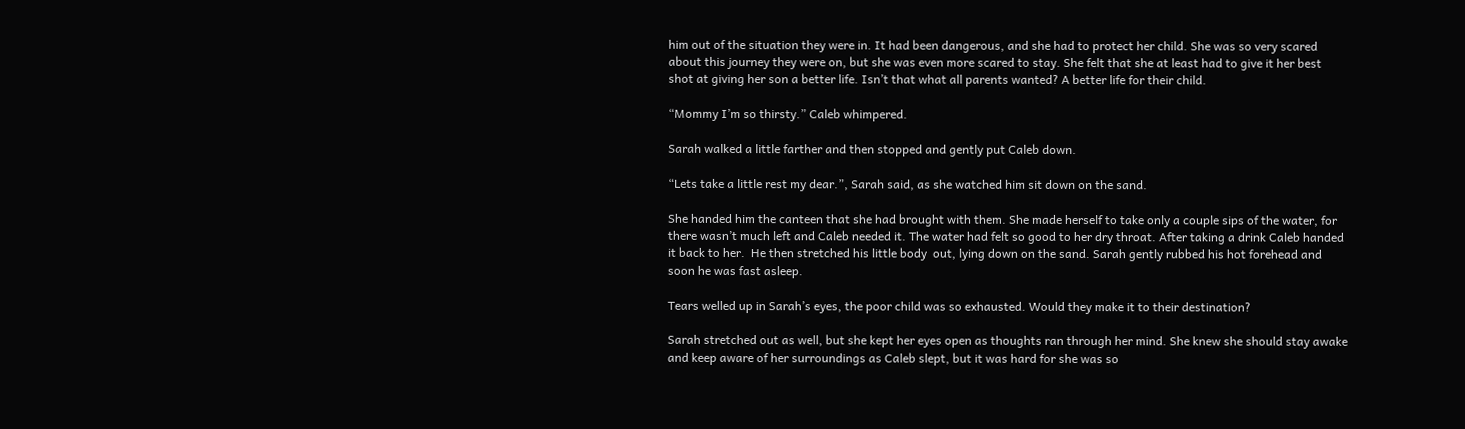him out of the situation they were in. It had been dangerous, and she had to protect her child. She was so very scared about this journey they were on, but she was even more scared to stay. She felt that she at least had to give it her best shot at giving her son a better life. Isn’t that what all parents wanted? A better life for their child.

“Mommy I’m so thirsty.” Caleb whimpered.

Sarah walked a little farther and then stopped and gently put Caleb down.

“Lets take a little rest my dear.”, Sarah said, as she watched him sit down on the sand.

She handed him the canteen that she had brought with them. She made herself to take only a couple sips of the water, for there wasn’t much left and Caleb needed it. The water had felt so good to her dry throat. After taking a drink Caleb handed it back to her.  He then stretched his little body  out, lying down on the sand. Sarah gently rubbed his hot forehead and soon he was fast asleep.

Tears welled up in Sarah’s eyes, the poor child was so exhausted. Would they make it to their destination?

Sarah stretched out as well, but she kept her eyes open as thoughts ran through her mind. She knew she should stay awake and keep aware of her surroundings as Caleb slept, but it was hard for she was so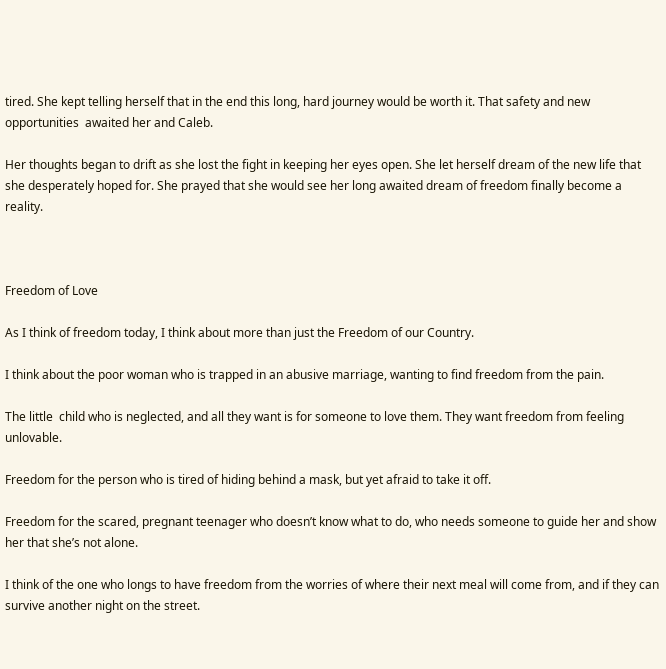tired. She kept telling herself that in the end this long, hard journey would be worth it. That safety and new opportunities  awaited her and Caleb.

Her thoughts began to drift as she lost the fight in keeping her eyes open. She let herself dream of the new life that she desperately hoped for. She prayed that she would see her long awaited dream of freedom finally become a reality.



Freedom of Love

As I think of freedom today, I think about more than just the Freedom of our Country.

I think about the poor woman who is trapped in an abusive marriage, wanting to find freedom from the pain.

The little  child who is neglected, and all they want is for someone to love them. They want freedom from feeling unlovable.

Freedom for the person who is tired of hiding behind a mask, but yet afraid to take it off.

Freedom for the scared, pregnant teenager who doesn’t know what to do, who needs someone to guide her and show her that she’s not alone.

I think of the one who longs to have freedom from the worries of where their next meal will come from, and if they can survive another night on the street.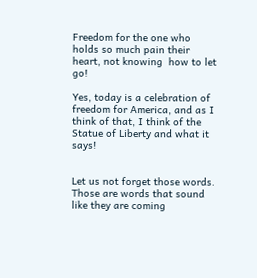Freedom for the one who holds so much pain their heart, not knowing  how to let go!

Yes, today is a celebration of freedom for America, and as I think of that, I think of the Statue of Liberty and what it says!


Let us not forget those words. Those are words that sound like they are coming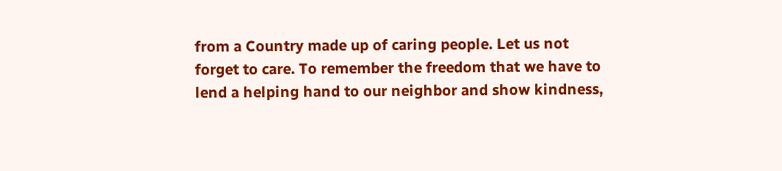from a Country made up of caring people. Let us not forget to care. To remember the freedom that we have to lend a helping hand to our neighbor and show kindness,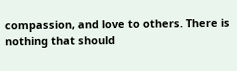compassion, and love to others. There is nothing that should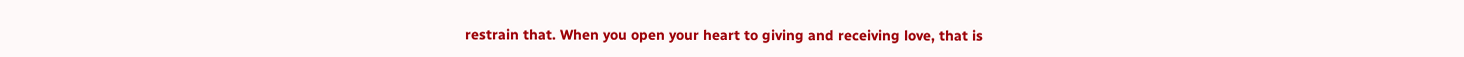restrain that. When you open your heart to giving and receiving love, that is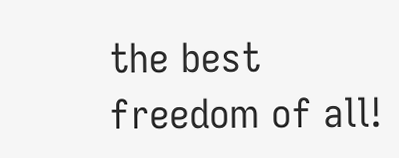the best freedom of all!